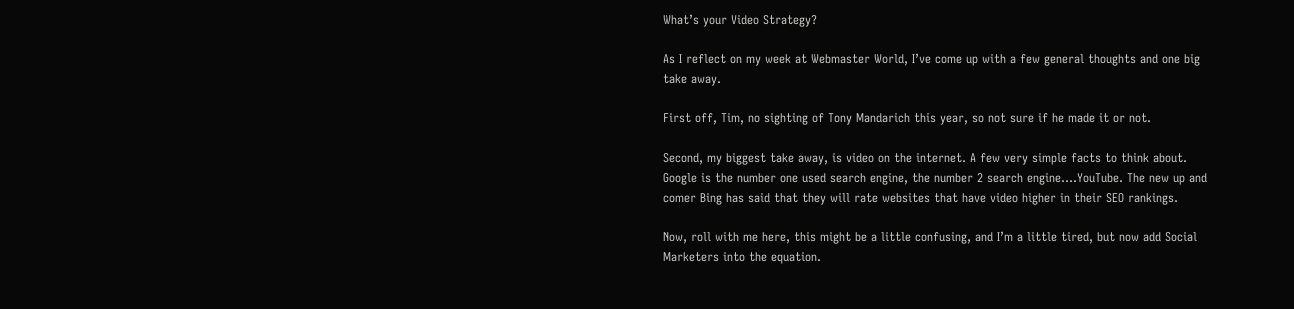What’s your Video Strategy?

As I reflect on my week at Webmaster World, I’ve come up with a few general thoughts and one big take away.

First off, Tim, no sighting of Tony Mandarich this year, so not sure if he made it or not.

Second, my biggest take away, is video on the internet. A few very simple facts to think about. Google is the number one used search engine, the number 2 search engine….YouTube. The new up and comer Bing has said that they will rate websites that have video higher in their SEO rankings.

Now, roll with me here, this might be a little confusing, and I’m a little tired, but now add Social Marketers into the equation.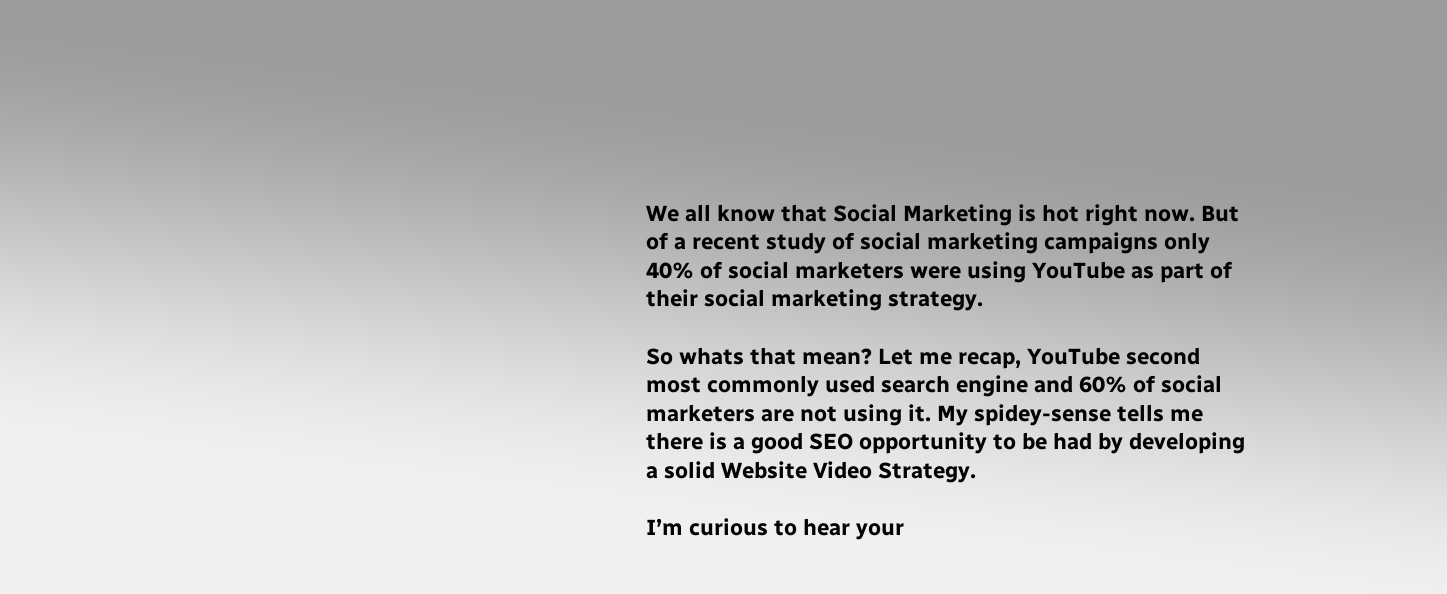We all know that Social Marketing is hot right now. But of a recent study of social marketing campaigns only 40% of social marketers were using YouTube as part of their social marketing strategy.

So whats that mean? Let me recap, YouTube second most commonly used search engine and 60% of social marketers are not using it. My spidey-sense tells me there is a good SEO opportunity to be had by developing a solid Website Video Strategy.

I’m curious to hear your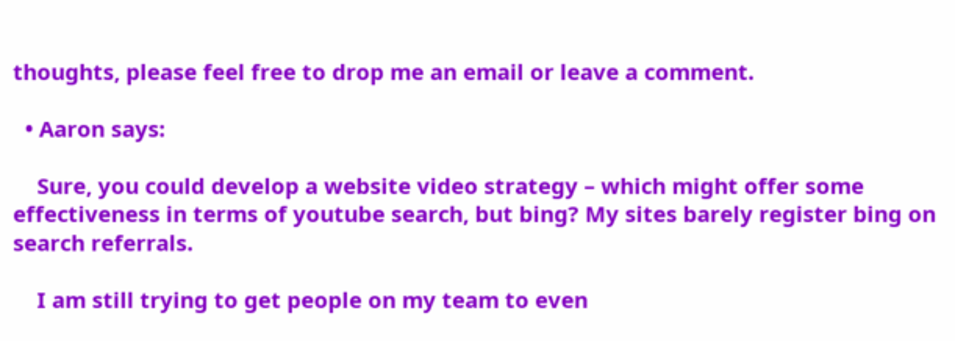thoughts, please feel free to drop me an email or leave a comment.

  • Aaron says:

    Sure, you could develop a website video strategy – which might offer some effectiveness in terms of youtube search, but bing? My sites barely register bing on search referrals.

    I am still trying to get people on my team to even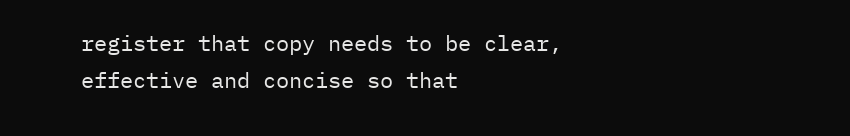register that copy needs to be clear, effective and concise so that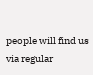people will find us via regular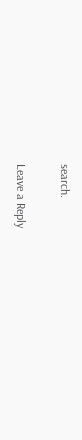search.

Leave a Reply